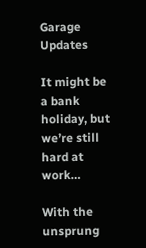Garage Updates

It might be a bank holiday, but we’re still hard at work…

With the unsprung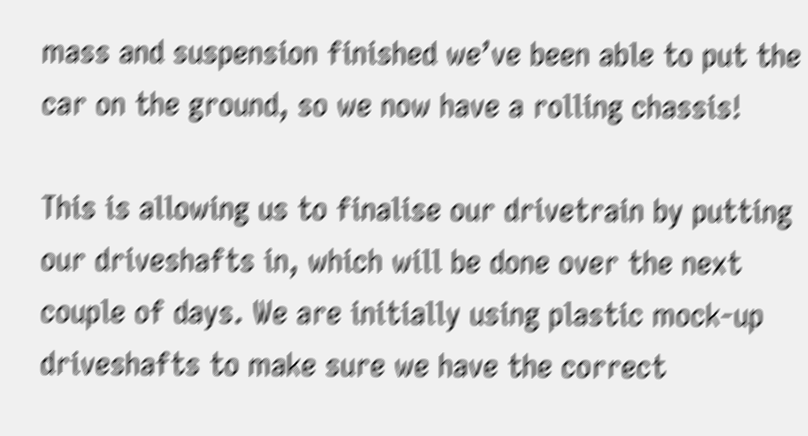mass and suspension finished we’ve been able to put the car on the ground, so we now have a rolling chassis!

This is allowing us to finalise our drivetrain by putting our driveshafts in, which will be done over the next couple of days. We are initially using plastic mock-up driveshafts to make sure we have the correct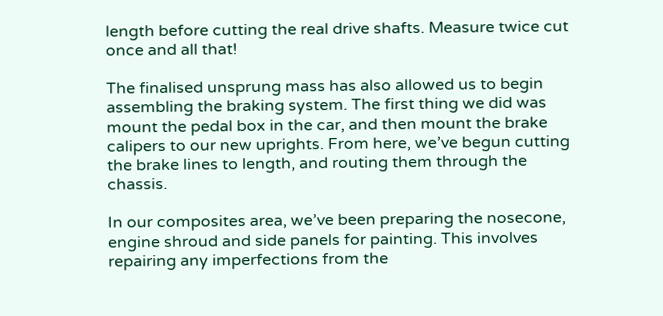length before cutting the real drive shafts. Measure twice cut once and all that!

The finalised unsprung mass has also allowed us to begin assembling the braking system. The first thing we did was mount the pedal box in the car, and then mount the brake calipers to our new uprights. From here, we’ve begun cutting the brake lines to length, and routing them through the chassis.

In our composites area, we’ve been preparing the nosecone, engine shroud and side panels for painting. This involves repairing any imperfections from the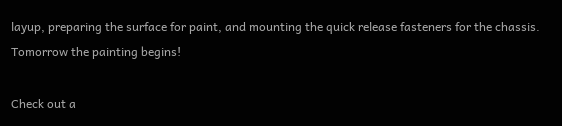layup, preparing the surface for paint, and mounting the quick release fasteners for the chassis. Tomorrow the painting begins!

Check out a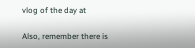vlog of the day at

Also, remember there is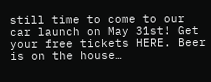still time to come to our car launch on May 31st! Get your free tickets HERE. Beer is on the house…